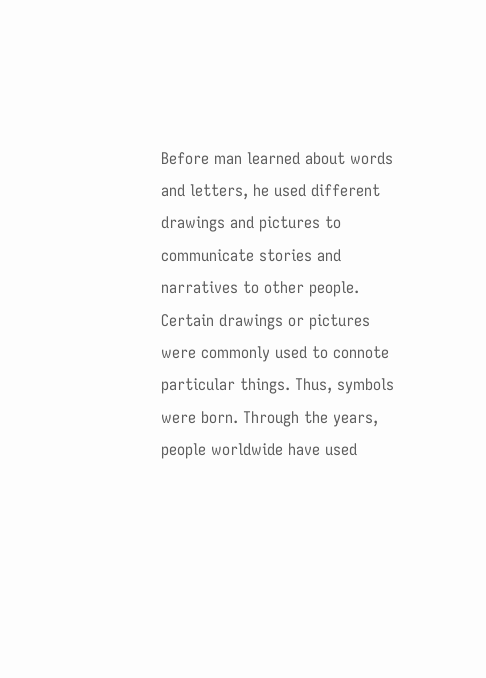Before man learned about words and letters, he used different drawings and pictures to communicate stories and narratives to other people. Certain drawings or pictures were commonly used to connote particular things. Thus, symbols were born. Through the years, people worldwide have used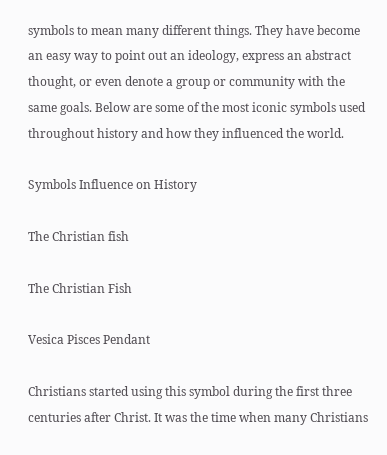symbols to mean many different things. They have become an easy way to point out an ideology, express an abstract thought, or even denote a group or community with the same goals. Below are some of the most iconic symbols used throughout history and how they influenced the world.

Symbols Influence on History

The Christian fish

The Christian Fish

Vesica Pisces Pendant

Christians started using this symbol during the first three centuries after Christ. It was the time when many Christians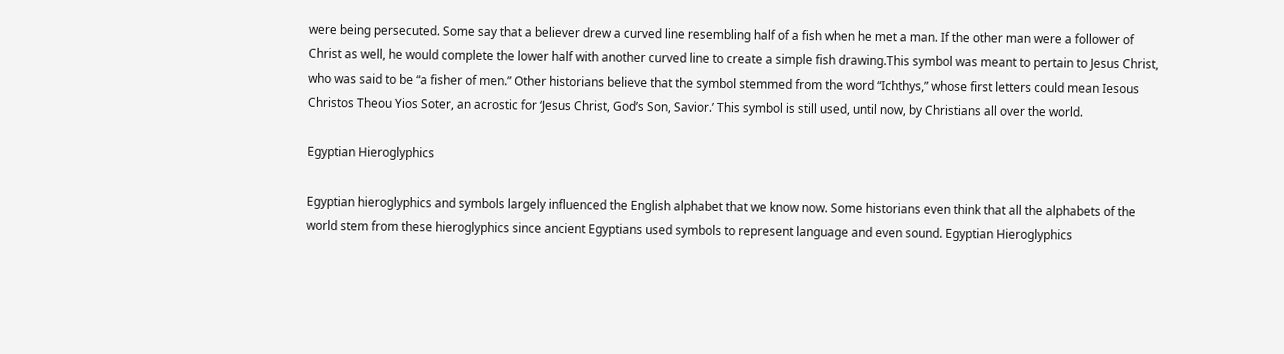were being persecuted. Some say that a believer drew a curved line resembling half of a fish when he met a man. If the other man were a follower of Christ as well, he would complete the lower half with another curved line to create a simple fish drawing.This symbol was meant to pertain to Jesus Christ, who was said to be “a fisher of men.” Other historians believe that the symbol stemmed from the word “Ichthys,” whose first letters could mean Iesous Christos Theou Yios Soter, an acrostic for ‘Jesus Christ, God’s Son, Savior.’ This symbol is still used, until now, by Christians all over the world.

Egyptian Hieroglyphics

Egyptian hieroglyphics and symbols largely influenced the English alphabet that we know now. Some historians even think that all the alphabets of the world stem from these hieroglyphics since ancient Egyptians used symbols to represent language and even sound. Egyptian Hieroglyphics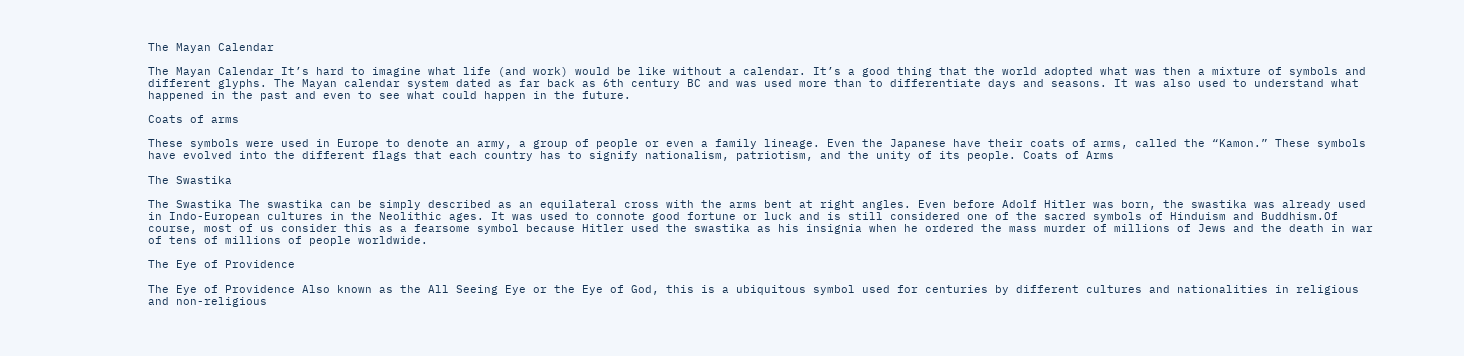The Mayan Calendar

The Mayan Calendar It’s hard to imagine what life (and work) would be like without a calendar. It’s a good thing that the world adopted what was then a mixture of symbols and different glyphs. The Mayan calendar system dated as far back as 6th century BC and was used more than to differentiate days and seasons. It was also used to understand what happened in the past and even to see what could happen in the future.

Coats of arms

These symbols were used in Europe to denote an army, a group of people or even a family lineage. Even the Japanese have their coats of arms, called the “Kamon.” These symbols have evolved into the different flags that each country has to signify nationalism, patriotism, and the unity of its people. Coats of Arms

The Swastika

The Swastika The swastika can be simply described as an equilateral cross with the arms bent at right angles. Even before Adolf Hitler was born, the swastika was already used in Indo-European cultures in the Neolithic ages. It was used to connote good fortune or luck and is still considered one of the sacred symbols of Hinduism and Buddhism.Of course, most of us consider this as a fearsome symbol because Hitler used the swastika as his insignia when he ordered the mass murder of millions of Jews and the death in war of tens of millions of people worldwide.

The Eye of Providence

The Eye of Providence Also known as the All Seeing Eye or the Eye of God, this is a ubiquitous symbol used for centuries by different cultures and nationalities in religious and non-religious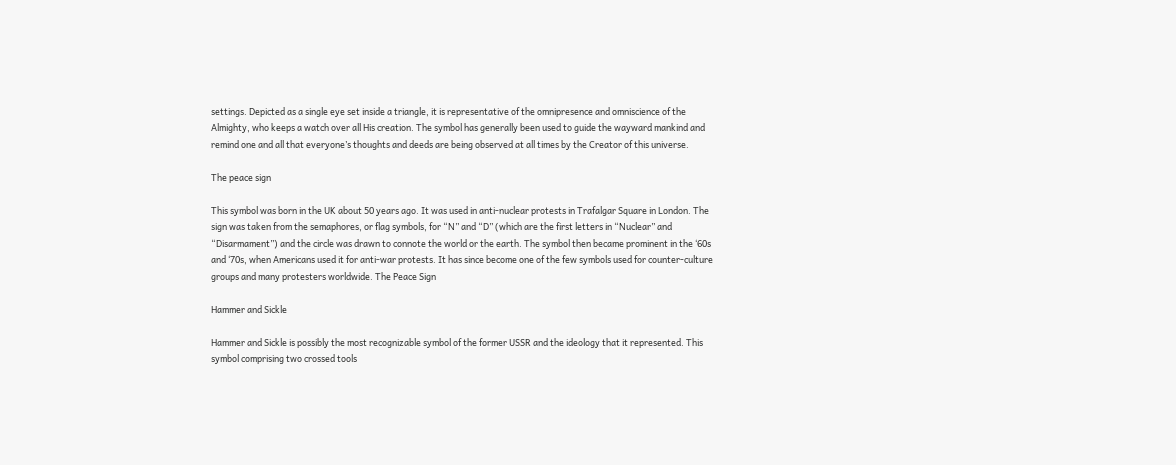settings. Depicted as a single eye set inside a triangle, it is representative of the omnipresence and omniscience of the Almighty, who keeps a watch over all His creation. The symbol has generally been used to guide the wayward mankind and remind one and all that everyone’s thoughts and deeds are being observed at all times by the Creator of this universe.

The peace sign

This symbol was born in the UK about 50 years ago. It was used in anti-nuclear protests in Trafalgar Square in London. The sign was taken from the semaphores, or flag symbols, for “N” and “D” (which are the first letters in “Nuclear” and “Disarmament”) and the circle was drawn to connote the world or the earth. The symbol then became prominent in the ‘60s and ‘70s, when Americans used it for anti-war protests. It has since become one of the few symbols used for counter-culture groups and many protesters worldwide. The Peace Sign

Hammer and Sickle

Hammer and Sickle is possibly the most recognizable symbol of the former USSR and the ideology that it represented. This symbol comprising two crossed tools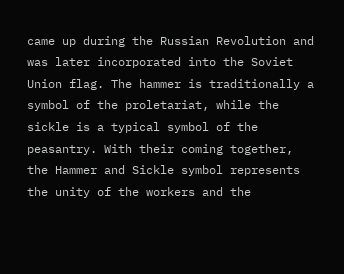came up during the Russian Revolution and was later incorporated into the Soviet Union flag. The hammer is traditionally a symbol of the proletariat, while the sickle is a typical symbol of the peasantry. With their coming together, the Hammer and Sickle symbol represents the unity of the workers and the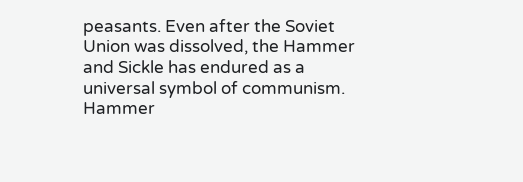peasants. Even after the Soviet Union was dissolved, the Hammer and Sickle has endured as a universal symbol of communism. Hammer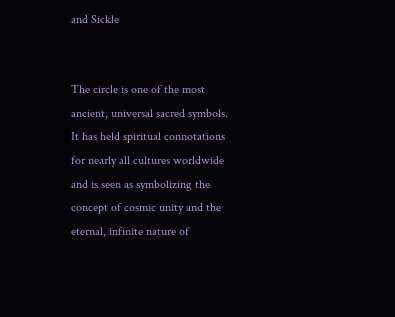and Sickle


The circle is one of the most ancient, universal sacred symbols. It has held spiritual connotations for nearly all cultures worldwide and is seen as symbolizing the concept of cosmic unity and the eternal, infinite nature of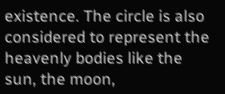existence. The circle is also considered to represent the heavenly bodies like the sun, the moon,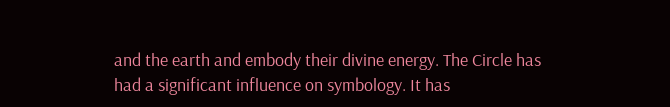and the earth and embody their divine energy. The Circle has had a significant influence on symbology. It has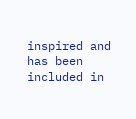inspired and has been included in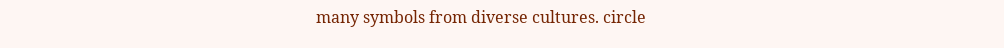many symbols from diverse cultures. circle